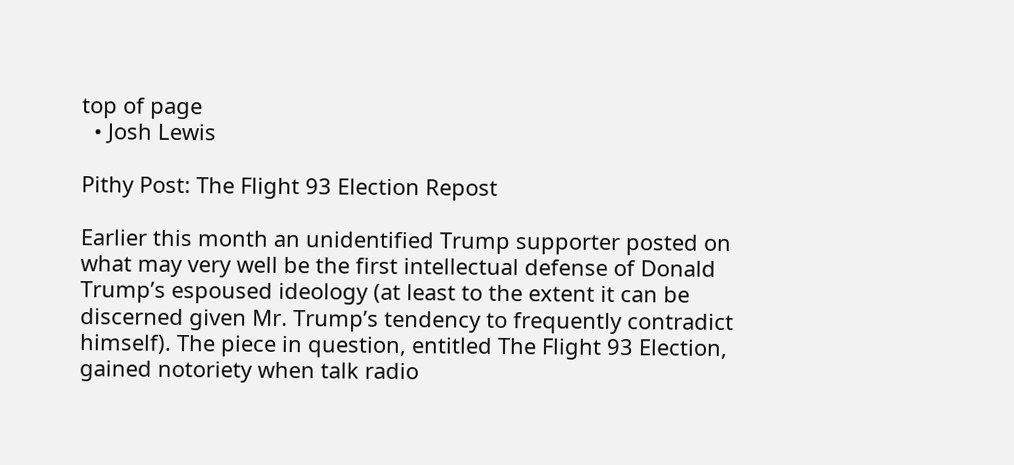top of page
  • Josh Lewis

Pithy Post: The Flight 93 Election Repost

Earlier this month an unidentified Trump supporter posted on what may very well be the first intellectual defense of Donald Trump’s espoused ideology (at least to the extent it can be discerned given Mr. Trump’s tendency to frequently contradict himself). The piece in question, entitled The Flight 93 Election, gained notoriety when talk radio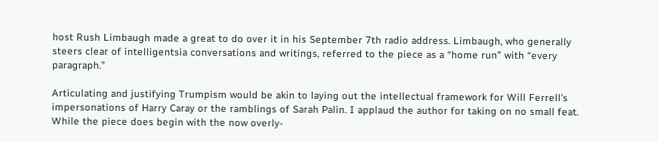host Rush Limbaugh made a great to do over it in his September 7th radio address. Limbaugh, who generally steers clear of intelligentsia conversations and writings, referred to the piece as a “home run” with “every paragraph.”

Articulating and justifying Trumpism would be akin to laying out the intellectual framework for Will Ferrell’s impersonations of Harry Caray or the ramblings of Sarah Palin. I applaud the author for taking on no small feat. While the piece does begin with the now overly-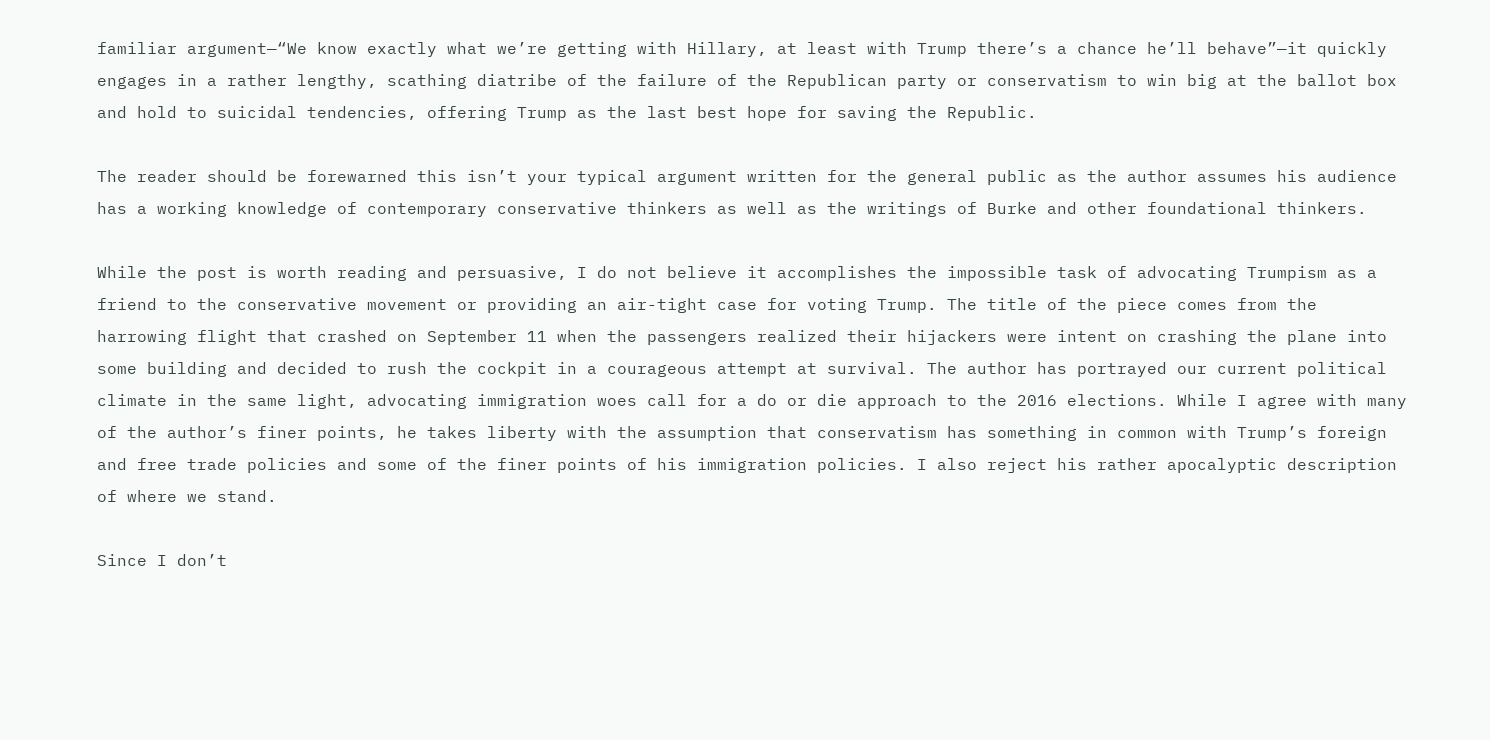familiar argument—“We know exactly what we’re getting with Hillary, at least with Trump there’s a chance he’ll behave”—it quickly engages in a rather lengthy, scathing diatribe of the failure of the Republican party or conservatism to win big at the ballot box and hold to suicidal tendencies, offering Trump as the last best hope for saving the Republic.

The reader should be forewarned this isn’t your typical argument written for the general public as the author assumes his audience has a working knowledge of contemporary conservative thinkers as well as the writings of Burke and other foundational thinkers.

While the post is worth reading and persuasive, I do not believe it accomplishes the impossible task of advocating Trumpism as a friend to the conservative movement or providing an air-tight case for voting Trump. The title of the piece comes from the harrowing flight that crashed on September 11 when the passengers realized their hijackers were intent on crashing the plane into some building and decided to rush the cockpit in a courageous attempt at survival. The author has portrayed our current political climate in the same light, advocating immigration woes call for a do or die approach to the 2016 elections. While I agree with many of the author’s finer points, he takes liberty with the assumption that conservatism has something in common with Trump’s foreign and free trade policies and some of the finer points of his immigration policies. I also reject his rather apocalyptic description of where we stand.

Since I don’t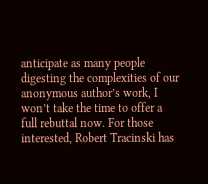anticipate as many people digesting the complexities of our anonymous author’s work, I won’t take the time to offer a full rebuttal now. For those interested, Robert Tracinski has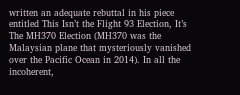written an adequate rebuttal in his piece entitled This Isn’t the Flight 93 Election, It’s The MH370 Election (MH370 was the Malaysian plane that mysteriously vanished over the Pacific Ocean in 2014). In all the incoherent,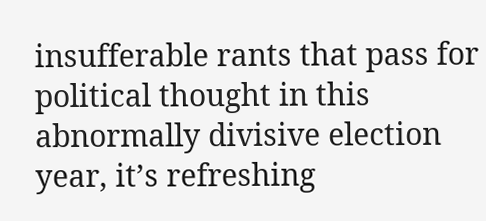insufferable rants that pass for political thought in this abnormally divisive election year, it’s refreshing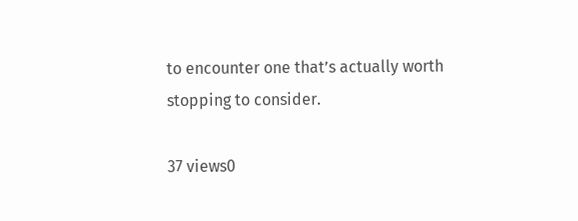to encounter one that’s actually worth stopping to consider.

37 views0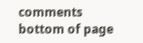comments
bottom of page